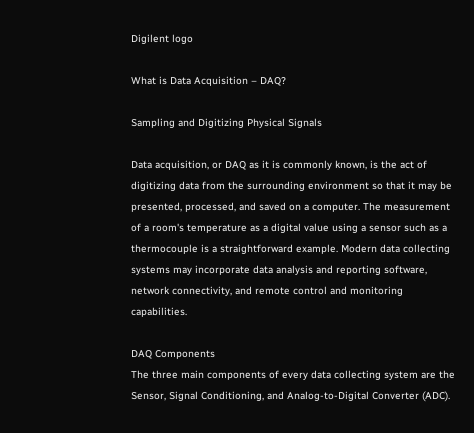Digilent logo

What is Data Acquisition – DAQ?

Sampling and Digitizing Physical Signals

Data acquisition, or DAQ as it is commonly known, is the act of digitizing data from the surrounding environment so that it may be presented, processed, and saved on a computer. The measurement of a room's temperature as a digital value using a sensor such as a thermocouple is a straightforward example. Modern data collecting systems may incorporate data analysis and reporting software, network connectivity, and remote control and monitoring capabilities.

DAQ Components
The three main components of every data collecting system are the Sensor, Signal Conditioning, and Analog-to-Digital Converter (ADC).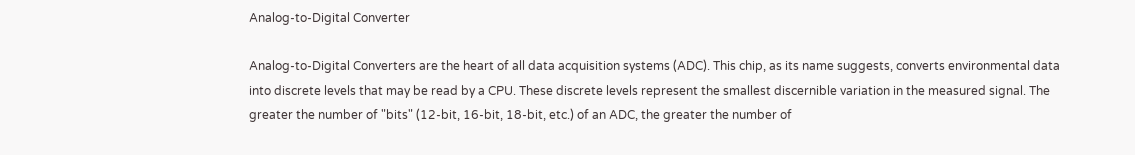Analog-to-Digital Converter

Analog-to-Digital Converters are the heart of all data acquisition systems (ADC). This chip, as its name suggests, converts environmental data into discrete levels that may be read by a CPU. These discrete levels represent the smallest discernible variation in the measured signal. The greater the number of "bits" (12-bit, 16-bit, 18-bit, etc.) of an ADC, the greater the number of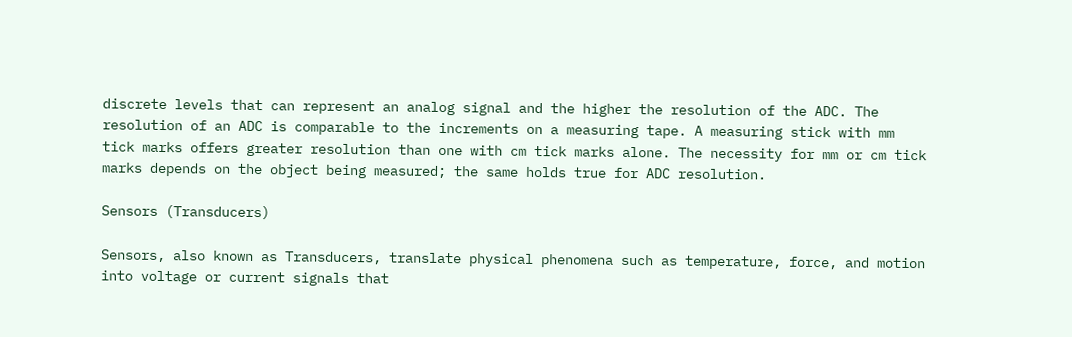discrete levels that can represent an analog signal and the higher the resolution of the ADC. The resolution of an ADC is comparable to the increments on a measuring tape. A measuring stick with mm tick marks offers greater resolution than one with cm tick marks alone. The necessity for mm or cm tick marks depends on the object being measured; the same holds true for ADC resolution.

Sensors (Transducers)

Sensors, also known as Transducers, translate physical phenomena such as temperature, force, and motion into voltage or current signals that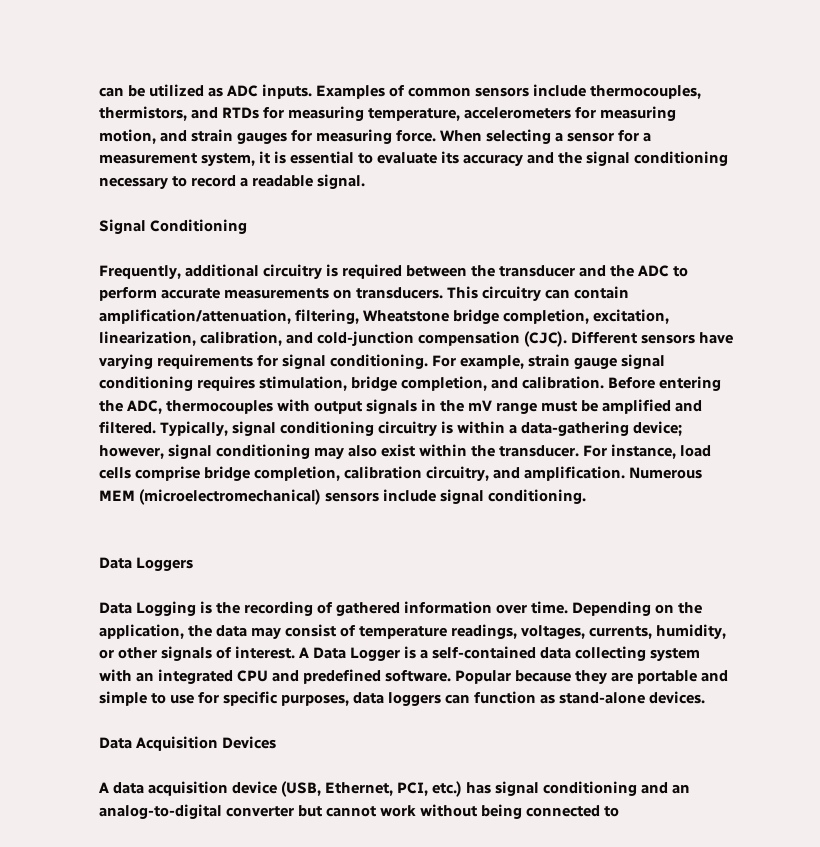can be utilized as ADC inputs. Examples of common sensors include thermocouples, thermistors, and RTDs for measuring temperature, accelerometers for measuring motion, and strain gauges for measuring force. When selecting a sensor for a measurement system, it is essential to evaluate its accuracy and the signal conditioning necessary to record a readable signal.

Signal Conditioning

Frequently, additional circuitry is required between the transducer and the ADC to perform accurate measurements on transducers. This circuitry can contain amplification/attenuation, filtering, Wheatstone bridge completion, excitation, linearization, calibration, and cold-junction compensation (CJC). Different sensors have varying requirements for signal conditioning. For example, strain gauge signal conditioning requires stimulation, bridge completion, and calibration. Before entering the ADC, thermocouples with output signals in the mV range must be amplified and filtered. Typically, signal conditioning circuitry is within a data-gathering device; however, signal conditioning may also exist within the transducer. For instance, load cells comprise bridge completion, calibration circuitry, and amplification. Numerous MEM (microelectromechanical) sensors include signal conditioning.


Data Loggers

Data Logging is the recording of gathered information over time. Depending on the application, the data may consist of temperature readings, voltages, currents, humidity, or other signals of interest. A Data Logger is a self-contained data collecting system with an integrated CPU and predefined software. Popular because they are portable and simple to use for specific purposes, data loggers can function as stand-alone devices.

Data Acquisition Devices

A data acquisition device (USB, Ethernet, PCI, etc.) has signal conditioning and an analog-to-digital converter but cannot work without being connected to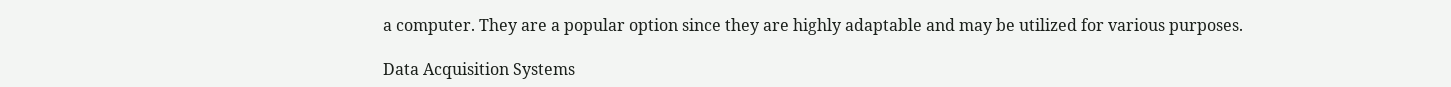a computer. They are a popular option since they are highly adaptable and may be utilized for various purposes.

Data Acquisition Systems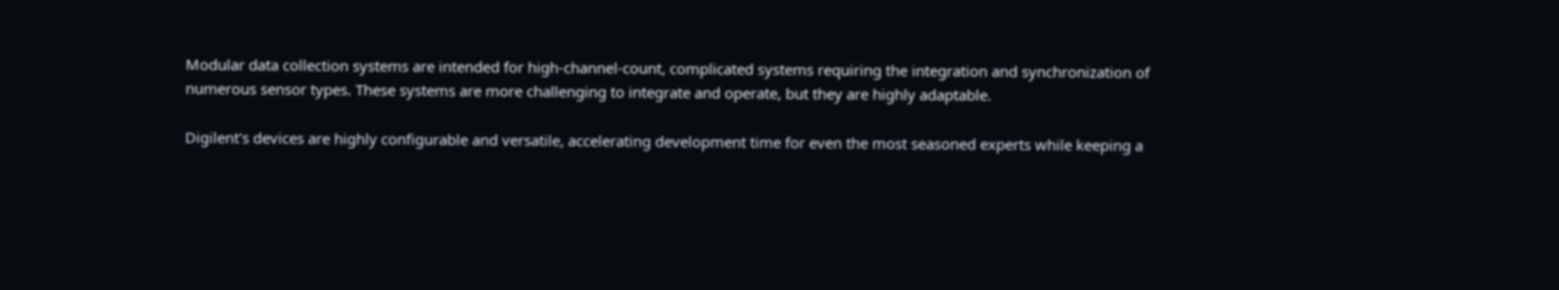Modular data collection systems are intended for high-channel-count, complicated systems requiring the integration and synchronization of numerous sensor types. These systems are more challenging to integrate and operate, but they are highly adaptable.

Digilent's devices are highly configurable and versatile, accelerating development time for even the most seasoned experts while keeping a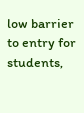low barrier to entry for students,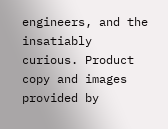engineers, and the insatiably curious. Product copy and images provided by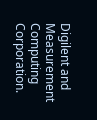Digilent and Measurement Computing Corporation.